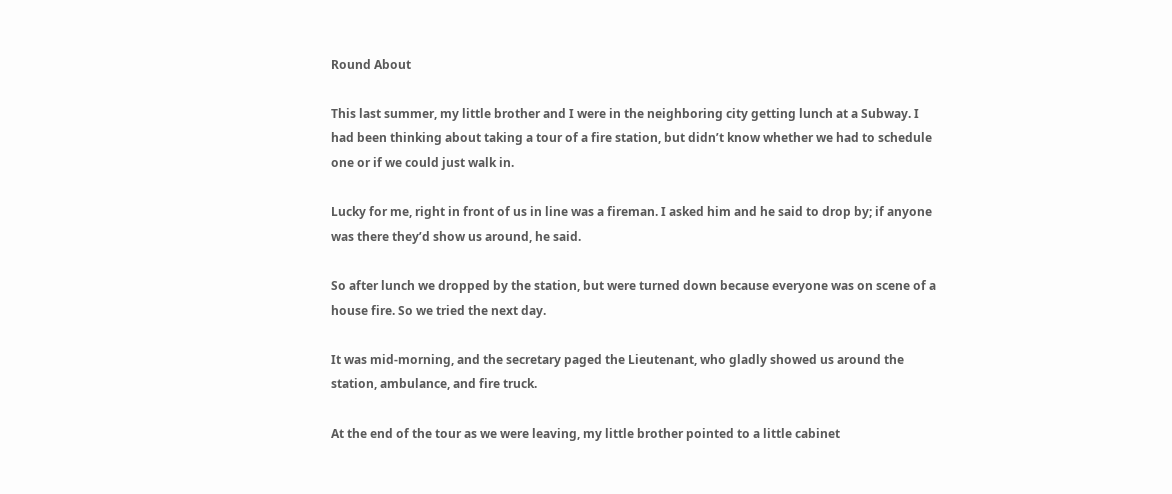Round About

This last summer, my little brother and I were in the neighboring city getting lunch at a Subway. I had been thinking about taking a tour of a fire station, but didn’t know whether we had to schedule one or if we could just walk in.

Lucky for me, right in front of us in line was a fireman. I asked him and he said to drop by; if anyone was there they’d show us around, he said.

So after lunch we dropped by the station, but were turned down because everyone was on scene of a house fire. So we tried the next day.

It was mid-morning, and the secretary paged the Lieutenant, who gladly showed us around the station, ambulance, and fire truck.

At the end of the tour as we were leaving, my little brother pointed to a little cabinet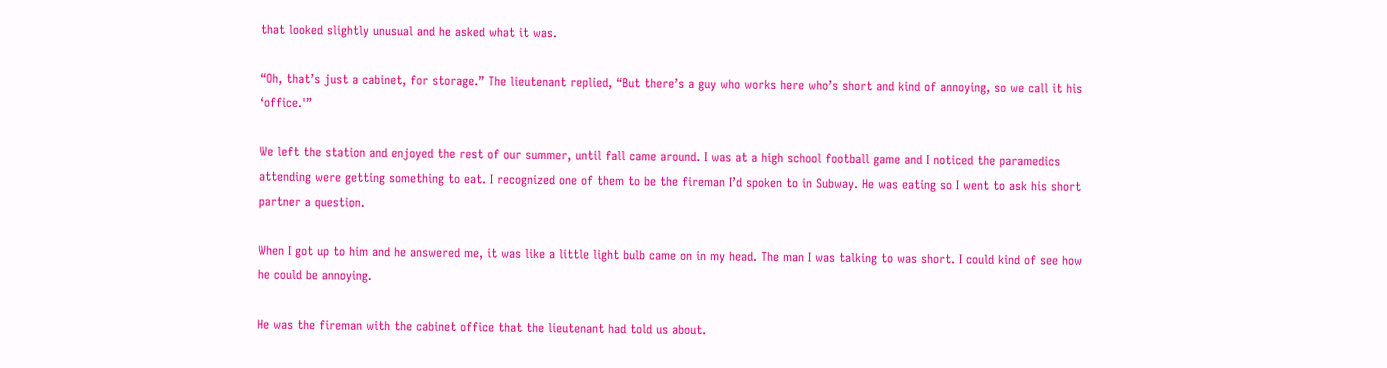that looked slightly unusual and he asked what it was.

“Oh, that’s just a cabinet, for storage.” The lieutenant replied, “But there’s a guy who works here who’s short and kind of annoying, so we call it his ‘office.'”

We left the station and enjoyed the rest of our summer, until fall came around. I was at a high school football game and I noticed the paramedics attending were getting something to eat. I recognized one of them to be the fireman I’d spoken to in Subway. He was eating so I went to ask his short partner a question.

When I got up to him and he answered me, it was like a little light bulb came on in my head. The man I was talking to was short. I could kind of see how he could be annoying.

He was the fireman with the cabinet office that the lieutenant had told us about.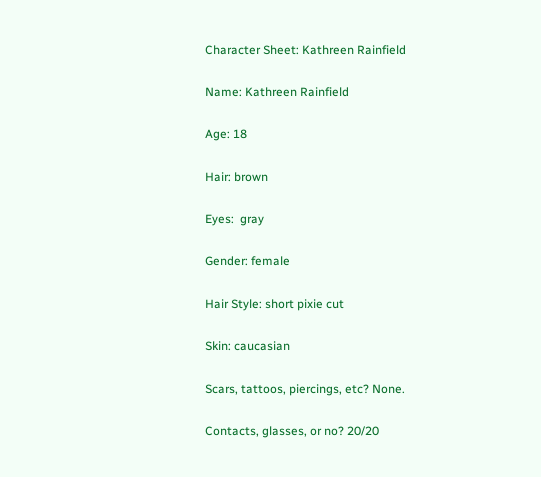Character Sheet: Kathreen Rainfield

Name: Kathreen Rainfield

Age: 18

Hair: brown

Eyes:  gray

Gender: female

Hair Style: short pixie cut

Skin: caucasian

Scars, tattoos, piercings, etc? None.

Contacts, glasses, or no? 20/20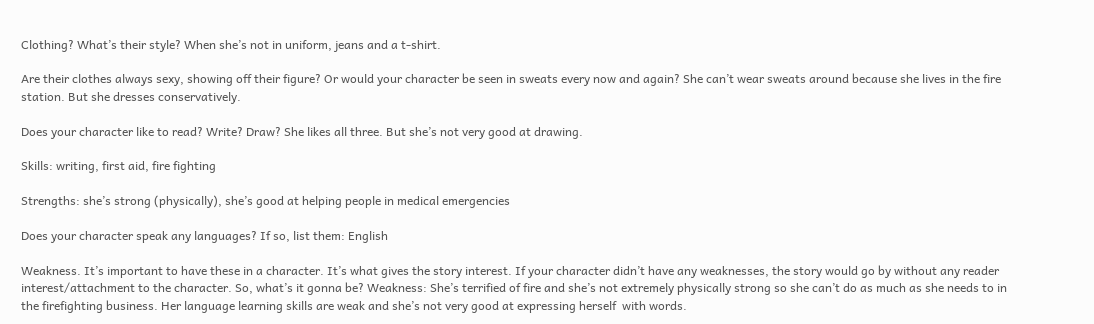Clothing? What’s their style? When she’s not in uniform, jeans and a t-shirt.

Are their clothes always sexy, showing off their figure? Or would your character be seen in sweats every now and again? She can’t wear sweats around because she lives in the fire station. But she dresses conservatively.

Does your character like to read? Write? Draw? She likes all three. But she’s not very good at drawing.

Skills: writing, first aid, fire fighting

Strengths: she’s strong (physically), she’s good at helping people in medical emergencies

Does your character speak any languages? If so, list them: English

Weakness. It’s important to have these in a character. It’s what gives the story interest. If your character didn’t have any weaknesses, the story would go by without any reader interest/attachment to the character. So, what’s it gonna be? Weakness: She’s terrified of fire and she’s not extremely physically strong so she can’t do as much as she needs to in the firefighting business. Her language learning skills are weak and she’s not very good at expressing herself  with words.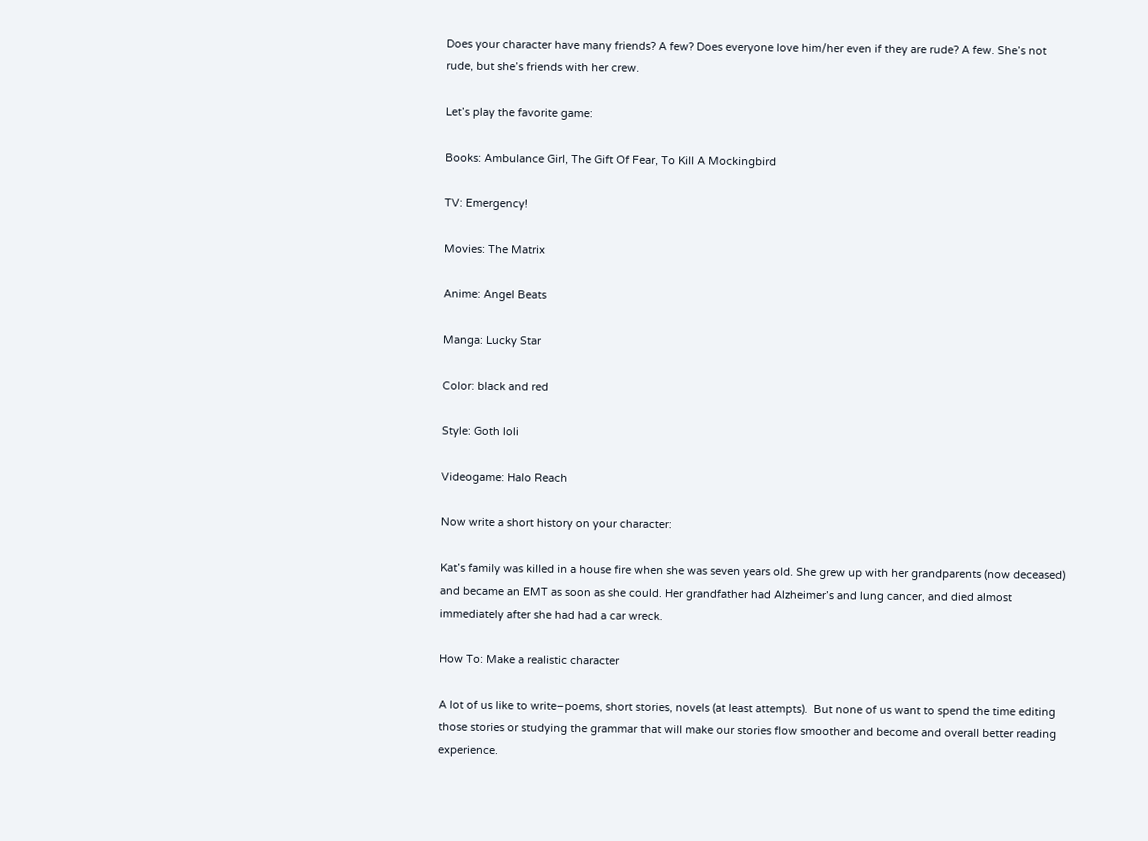Does your character have many friends? A few? Does everyone love him/her even if they are rude? A few. She’s not rude, but she’s friends with her crew.

Let’s play the favorite game:

Books: Ambulance Girl, The Gift Of Fear, To Kill A Mockingbird

TV: Emergency!

Movies: The Matrix

Anime: Angel Beats

Manga: Lucky Star

Color: black and red

Style: Goth loli

Videogame: Halo Reach

Now write a short history on your character:

Kat’s family was killed in a house fire when she was seven years old. She grew up with her grandparents (now deceased) and became an EMT as soon as she could. Her grandfather had Alzheimer’s and lung cancer, and died almost immediately after she had had a car wreck.

How To: Make a realistic character

A lot of us like to write–poems, short stories, novels (at least attempts).  But none of us want to spend the time editing those stories or studying the grammar that will make our stories flow smoother and become and overall better reading experience.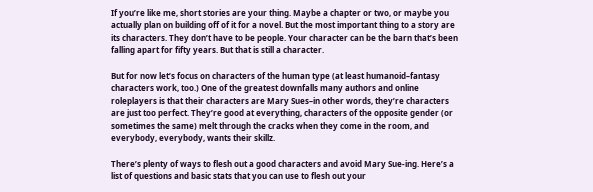If you’re like me, short stories are your thing. Maybe a chapter or two, or maybe you actually plan on building off of it for a novel. But the most important thing to a story are its characters. They don’t have to be people. Your character can be the barn that’s been falling apart for fifty years. But that is still a character.

But for now let’s focus on characters of the human type (at least humanoid–fantasy characters work, too.) One of the greatest downfalls many authors and online roleplayers is that their characters are Mary Sues–in other words, they’re characters are just too perfect. They’re good at everything, characters of the opposite gender (or sometimes the same) melt through the cracks when they come in the room, and everybody, everybody, wants their skillz.

There’s plenty of ways to flesh out a good characters and avoid Mary Sue-ing. Here’s a list of questions and basic stats that you can use to flesh out your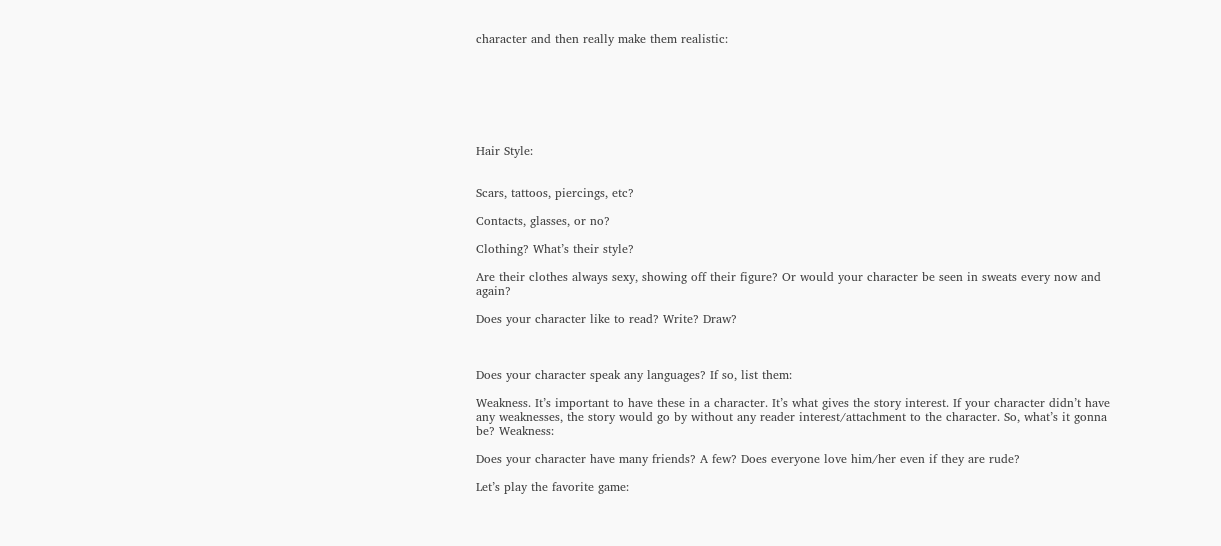character and then really make them realistic:







Hair Style:


Scars, tattoos, piercings, etc?

Contacts, glasses, or no?

Clothing? What’s their style?

Are their clothes always sexy, showing off their figure? Or would your character be seen in sweats every now and again?

Does your character like to read? Write? Draw?



Does your character speak any languages? If so, list them:

Weakness. It’s important to have these in a character. It’s what gives the story interest. If your character didn’t have any weaknesses, the story would go by without any reader interest/attachment to the character. So, what’s it gonna be? Weakness:

Does your character have many friends? A few? Does everyone love him/her even if they are rude?

Let’s play the favorite game: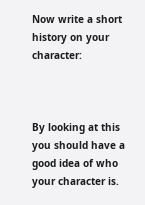Now write a short history on your character:



By looking at this you should have a good idea of who your character is.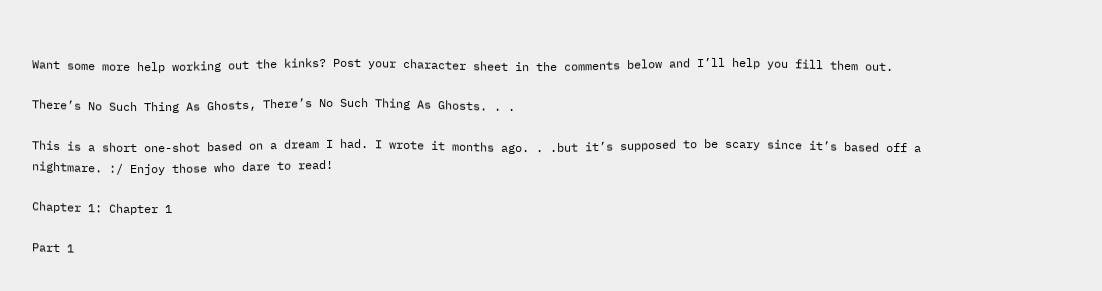Want some more help working out the kinks? Post your character sheet in the comments below and I’ll help you fill them out.

There’s No Such Thing As Ghosts, There’s No Such Thing As Ghosts. . .

This is a short one-shot based on a dream I had. I wrote it months ago. . .but it’s supposed to be scary since it’s based off a nightmare. :/ Enjoy those who dare to read!

Chapter 1: Chapter 1

Part 1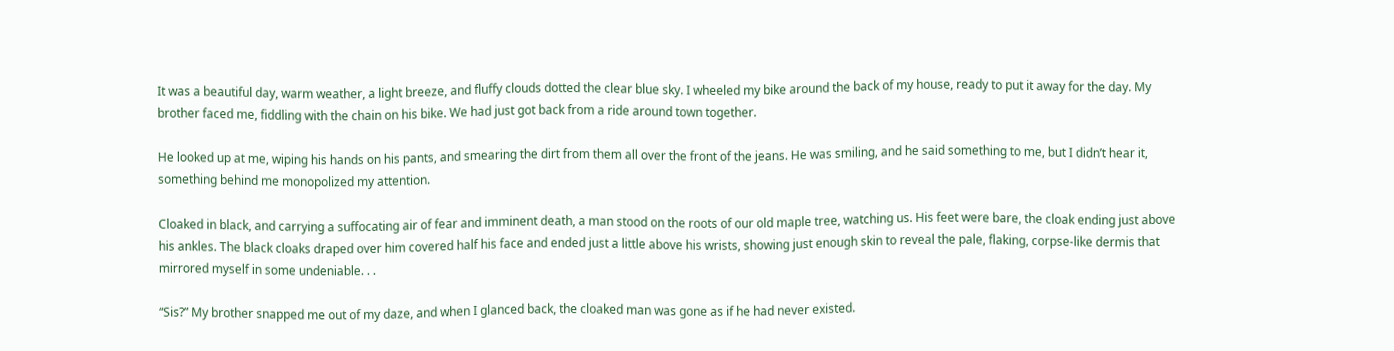It was a beautiful day, warm weather, a light breeze, and fluffy clouds dotted the clear blue sky. I wheeled my bike around the back of my house, ready to put it away for the day. My brother faced me, fiddling with the chain on his bike. We had just got back from a ride around town together.

He looked up at me, wiping his hands on his pants, and smearing the dirt from them all over the front of the jeans. He was smiling, and he said something to me, but I didn’t hear it, something behind me monopolized my attention.

Cloaked in black, and carrying a suffocating air of fear and imminent death, a man stood on the roots of our old maple tree, watching us. His feet were bare, the cloak ending just above his ankles. The black cloaks draped over him covered half his face and ended just a little above his wrists, showing just enough skin to reveal the pale, flaking, corpse-like dermis that mirrored myself in some undeniable. . .

“Sis?” My brother snapped me out of my daze, and when I glanced back, the cloaked man was gone as if he had never existed.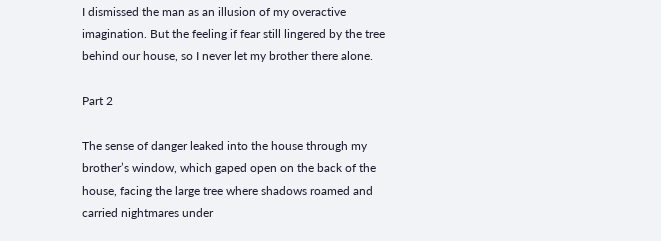I dismissed the man as an illusion of my overactive imagination. But the feeling if fear still lingered by the tree behind our house, so I never let my brother there alone.

Part 2

The sense of danger leaked into the house through my brother’s window, which gaped open on the back of the house, facing the large tree where shadows roamed and carried nightmares under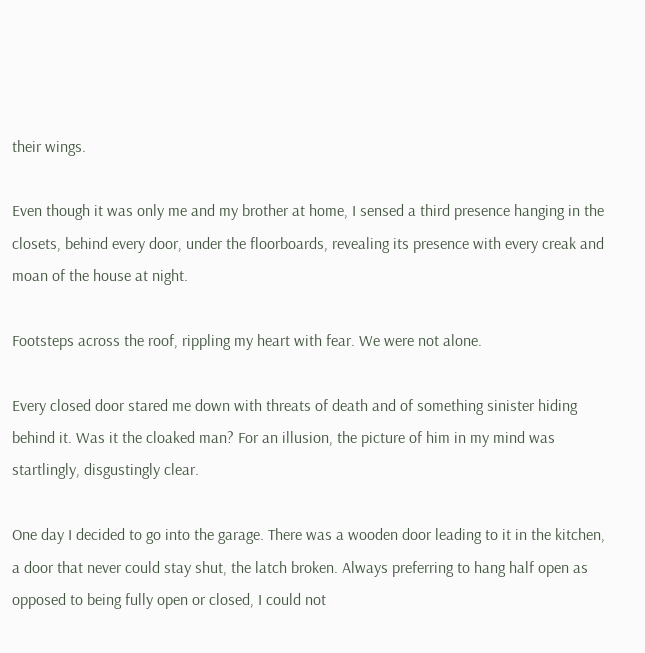their wings.

Even though it was only me and my brother at home, I sensed a third presence hanging in the closets, behind every door, under the floorboards, revealing its presence with every creak and moan of the house at night.

Footsteps across the roof, rippling my heart with fear. We were not alone.

Every closed door stared me down with threats of death and of something sinister hiding behind it. Was it the cloaked man? For an illusion, the picture of him in my mind was startlingly, disgustingly clear.

One day I decided to go into the garage. There was a wooden door leading to it in the kitchen, a door that never could stay shut, the latch broken. Always preferring to hang half open as opposed to being fully open or closed, I could not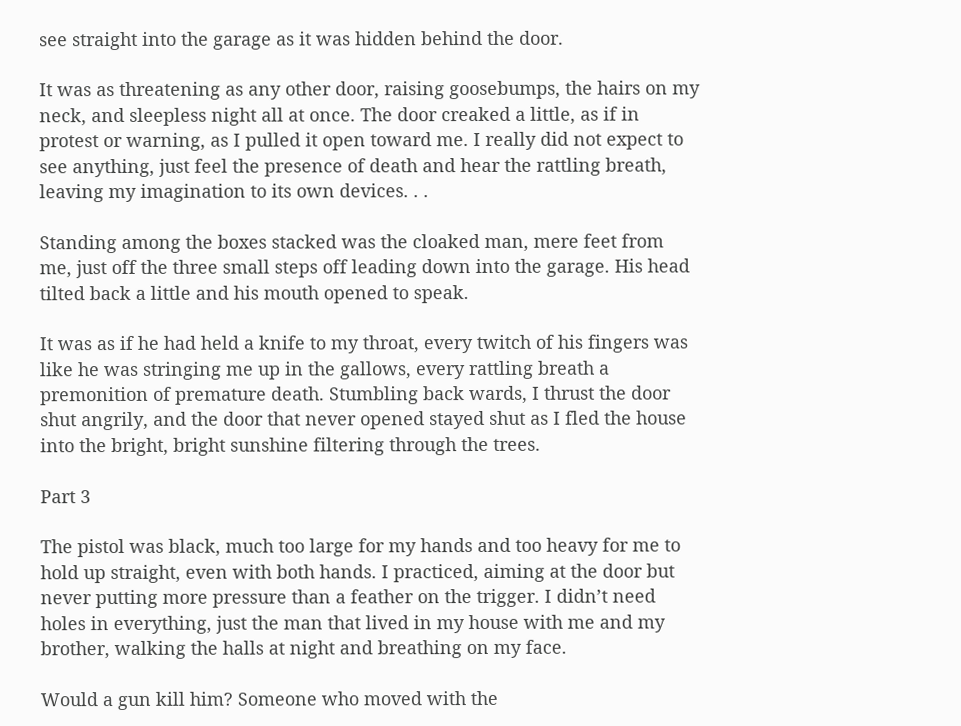see straight into the garage as it was hidden behind the door.

It was as threatening as any other door, raising goosebumps, the hairs on my neck, and sleepless night all at once. The door creaked a little, as if in protest or warning, as I pulled it open toward me. I really did not expect to see anything, just feel the presence of death and hear the rattling breath, leaving my imagination to its own devices. . .

Standing among the boxes stacked was the cloaked man, mere feet from me, just off the three small steps off leading down into the garage. His head tilted back a little and his mouth opened to speak.

It was as if he had held a knife to my throat, every twitch of his fingers was like he was stringing me up in the gallows, every rattling breath a premonition of premature death. Stumbling back wards, I thrust the door shut angrily, and the door that never opened stayed shut as I fled the house into the bright, bright sunshine filtering through the trees.

Part 3

The pistol was black, much too large for my hands and too heavy for me to hold up straight, even with both hands. I practiced, aiming at the door but never putting more pressure than a feather on the trigger. I didn’t need holes in everything, just the man that lived in my house with me and my brother, walking the halls at night and breathing on my face.

Would a gun kill him? Someone who moved with the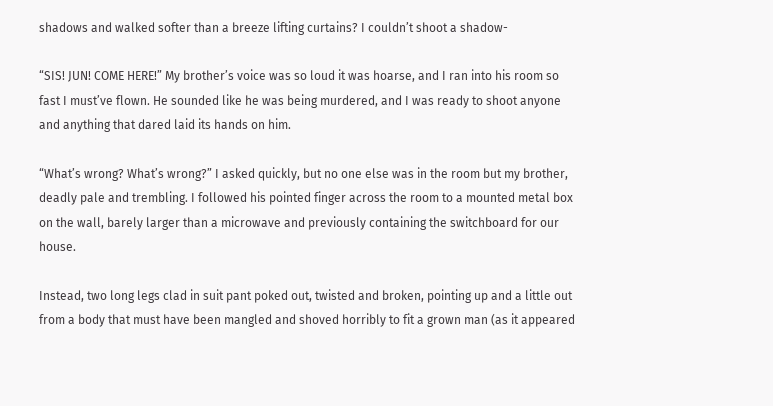shadows and walked softer than a breeze lifting curtains? I couldn’t shoot a shadow-

“SIS! JUN! COME HERE!” My brother’s voice was so loud it was hoarse, and I ran into his room so fast I must’ve flown. He sounded like he was being murdered, and I was ready to shoot anyone and anything that dared laid its hands on him.

“What’s wrong? What’s wrong?” I asked quickly, but no one else was in the room but my brother, deadly pale and trembling. I followed his pointed finger across the room to a mounted metal box on the wall, barely larger than a microwave and previously containing the switchboard for our house.

Instead, two long legs clad in suit pant poked out, twisted and broken, pointing up and a little out from a body that must have been mangled and shoved horribly to fit a grown man (as it appeared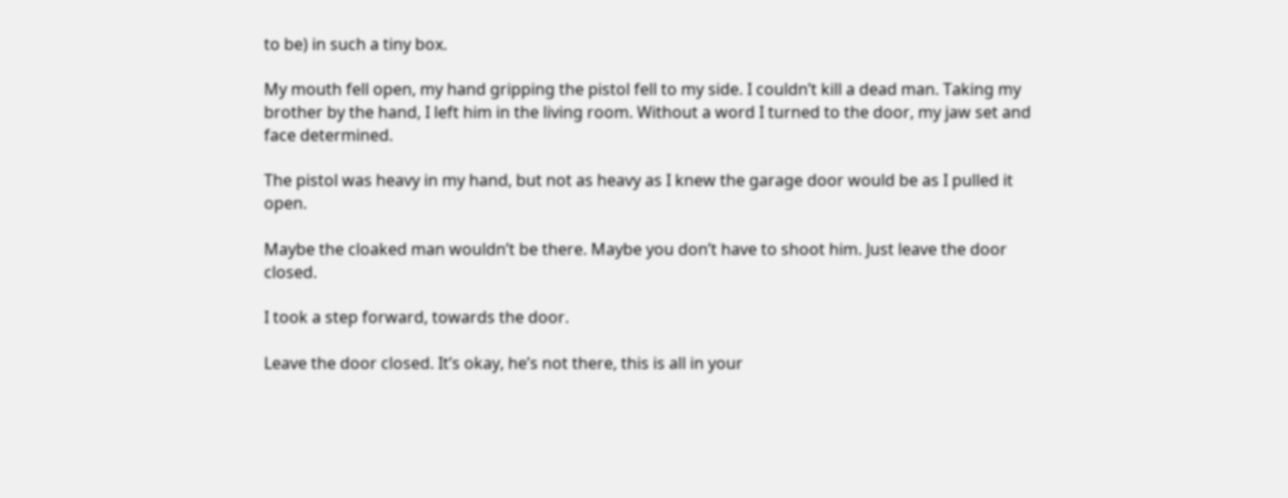to be) in such a tiny box.

My mouth fell open, my hand gripping the pistol fell to my side. I couldn’t kill a dead man. Taking my brother by the hand, I left him in the living room. Without a word I turned to the door, my jaw set and face determined.

The pistol was heavy in my hand, but not as heavy as I knew the garage door would be as I pulled it open.

Maybe the cloaked man wouldn’t be there. Maybe you don’t have to shoot him. Just leave the door closed.

I took a step forward, towards the door.

Leave the door closed. It’s okay, he’s not there, this is all in your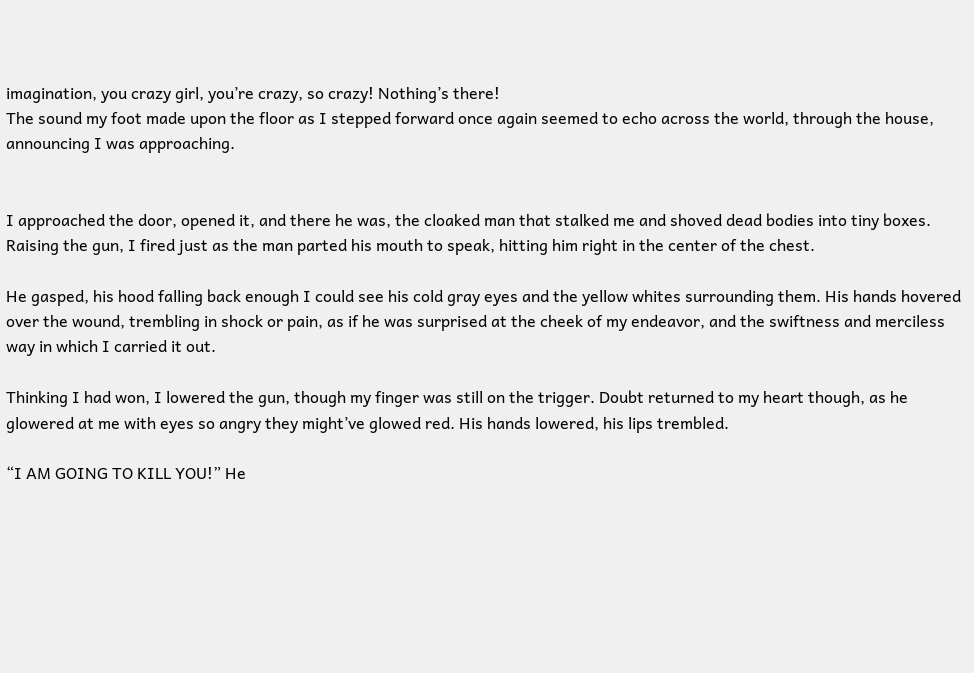imagination, you crazy girl, you’re crazy, so crazy! Nothing’s there!
The sound my foot made upon the floor as I stepped forward once again seemed to echo across the world, through the house, announcing I was approaching.


I approached the door, opened it, and there he was, the cloaked man that stalked me and shoved dead bodies into tiny boxes. Raising the gun, I fired just as the man parted his mouth to speak, hitting him right in the center of the chest.

He gasped, his hood falling back enough I could see his cold gray eyes and the yellow whites surrounding them. His hands hovered over the wound, trembling in shock or pain, as if he was surprised at the cheek of my endeavor, and the swiftness and merciless way in which I carried it out.

Thinking I had won, I lowered the gun, though my finger was still on the trigger. Doubt returned to my heart though, as he glowered at me with eyes so angry they might’ve glowed red. His hands lowered, his lips trembled.

“I AM GOING TO KILL YOU!” He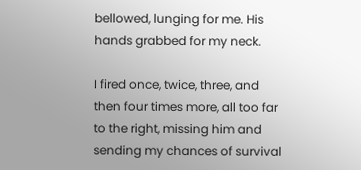bellowed, lunging for me. His hands grabbed for my neck.

I fired once, twice, three, and then four times more, all too far to the right, missing him and sending my chances of survival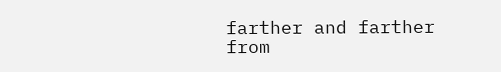farther and farther from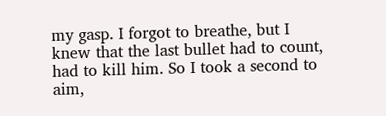my gasp. I forgot to breathe, but I knew that the last bullet had to count, had to kill him. So I took a second to aim,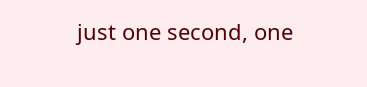just one second, one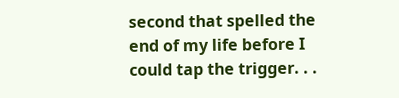second that spelled the end of my life before I could tap the trigger. . .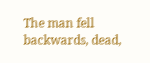The man fell backwards, dead,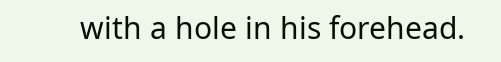with a hole in his forehead.